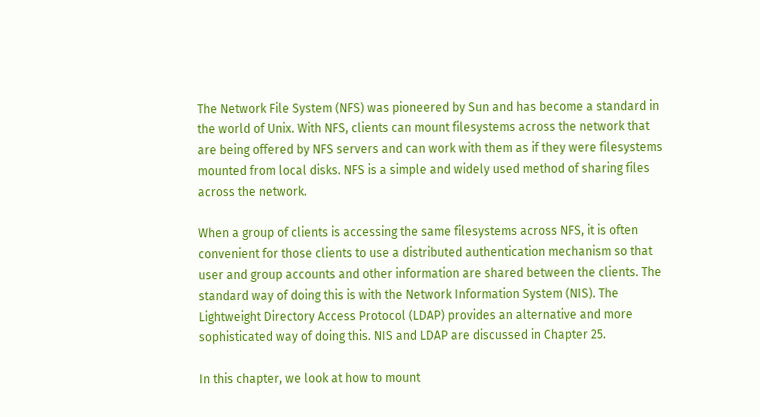The Network File System (NFS) was pioneered by Sun and has become a standard in the world of Unix. With NFS, clients can mount filesystems across the network that are being offered by NFS servers and can work with them as if they were filesystems mounted from local disks. NFS is a simple and widely used method of sharing files across the network.

When a group of clients is accessing the same filesystems across NFS, it is often convenient for those clients to use a distributed authentication mechanism so that user and group accounts and other information are shared between the clients. The standard way of doing this is with the Network Information System (NIS). The Lightweight Directory Access Protocol (LDAP) provides an alternative and more sophisticated way of doing this. NIS and LDAP are discussed in Chapter 25.

In this chapter, we look at how to mount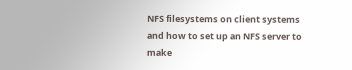NFS filesystems on client systems and how to set up an NFS server to make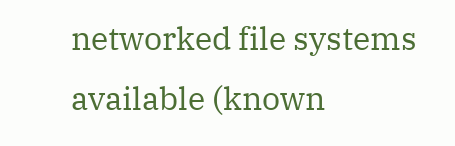networked file systems available (known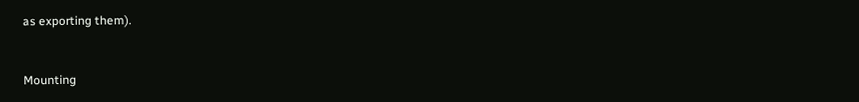as exporting them).


Mounting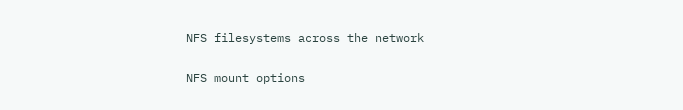NFS filesystems across the network

NFS mount options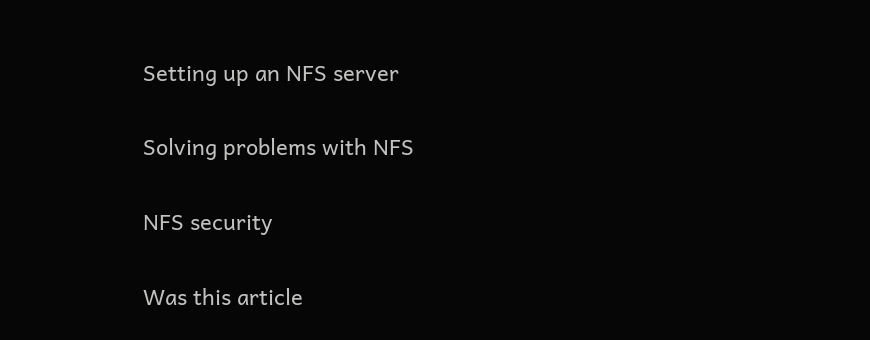Setting up an NFS server

Solving problems with NFS

NFS security

Was this article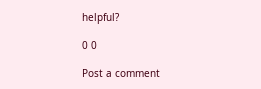helpful?

0 0

Post a comment